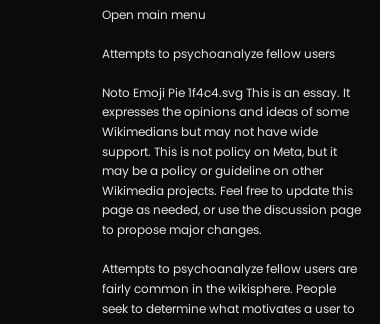Open main menu

Attempts to psychoanalyze fellow users

Noto Emoji Pie 1f4c4.svg This is an essay. It expresses the opinions and ideas of some Wikimedians but may not have wide support. This is not policy on Meta, but it may be a policy or guideline on other Wikimedia projects. Feel free to update this page as needed, or use the discussion page to propose major changes.

Attempts to psychoanalyze fellow users are fairly common in the wikisphere. People seek to determine what motivates a user to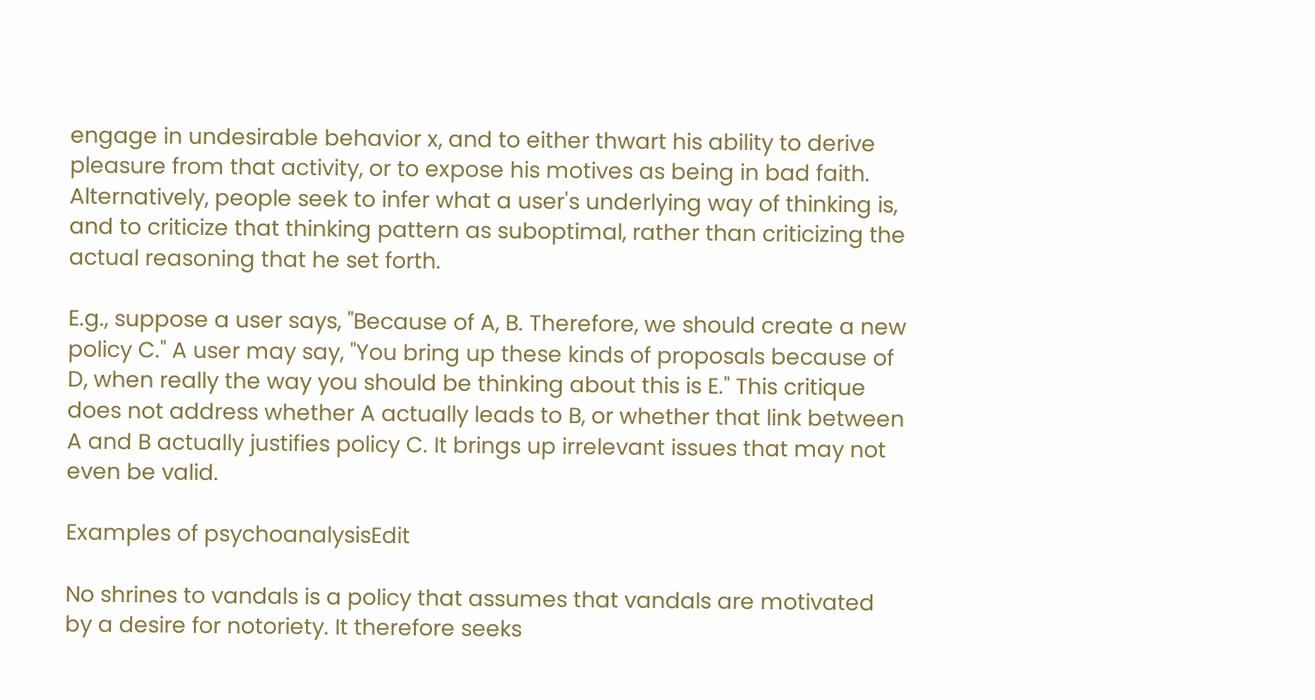engage in undesirable behavior x, and to either thwart his ability to derive pleasure from that activity, or to expose his motives as being in bad faith. Alternatively, people seek to infer what a user's underlying way of thinking is, and to criticize that thinking pattern as suboptimal, rather than criticizing the actual reasoning that he set forth.

E.g., suppose a user says, "Because of A, B. Therefore, we should create a new policy C." A user may say, "You bring up these kinds of proposals because of D, when really the way you should be thinking about this is E." This critique does not address whether A actually leads to B, or whether that link between A and B actually justifies policy C. It brings up irrelevant issues that may not even be valid.

Examples of psychoanalysisEdit

No shrines to vandals is a policy that assumes that vandals are motivated by a desire for notoriety. It therefore seeks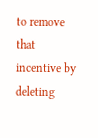to remove that incentive by deleting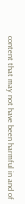content that may not have been harmful in and of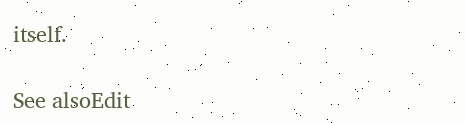itself.

See alsoEdit